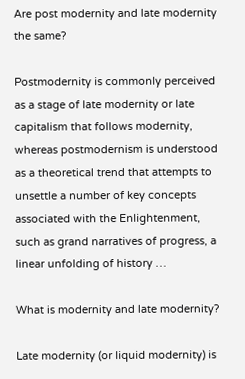Are post modernity and late modernity the same?

Postmodernity is commonly perceived as a stage of late modernity or late capitalism that follows modernity, whereas postmodernism is understood as a theoretical trend that attempts to unsettle a number of key concepts associated with the Enlightenment, such as grand narratives of progress, a linear unfolding of history …

What is modernity and late modernity?

Late modernity (or liquid modernity) is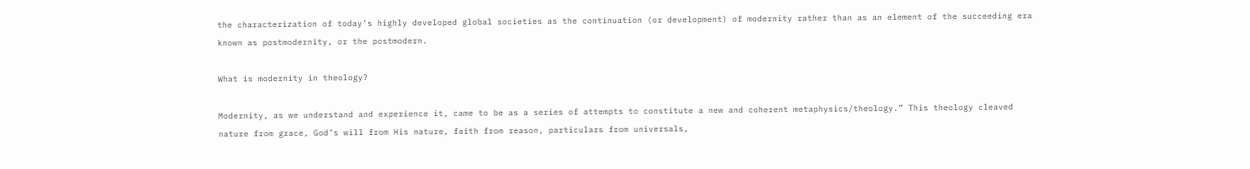the characterization of today’s highly developed global societies as the continuation (or development) of modernity rather than as an element of the succeeding era known as postmodernity, or the postmodern.

What is modernity in theology?

Modernity, as we understand and experience it, came to be as a series of attempts to constitute a new and coherent metaphysics/theology.” This theology cleaved nature from grace, God’s will from His nature, faith from reason, particulars from universals,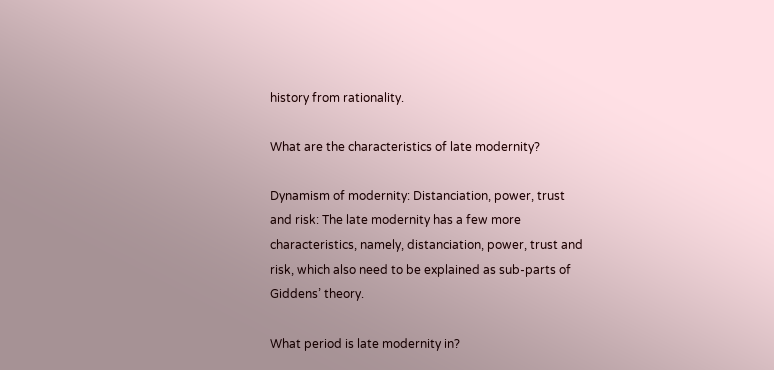history from rationality.

What are the characteristics of late modernity?

Dynamism of modernity: Distanciation, power, trust and risk: The late modernity has a few more characteristics, namely, distanciation, power, trust and risk, which also need to be explained as sub-parts of Giddens’ theory.

What period is late modernity in?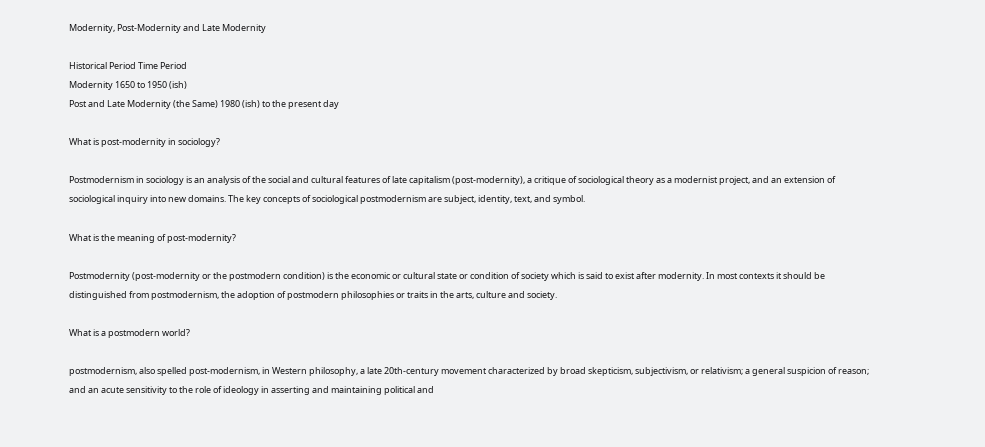Modernity, Post-Modernity and Late Modernity

Historical Period Time Period
Modernity 1650 to 1950 (ish)
Post and Late Modernity (the Same) 1980 (ish) to the present day

What is post-modernity in sociology?

Postmodernism in sociology is an analysis of the social and cultural features of late capitalism (post-modernity), a critique of sociological theory as a modernist project, and an extension of sociological inquiry into new domains. The key concepts of sociological postmodernism are subject, identity, text, and symbol.

What is the meaning of post-modernity?

Postmodernity (post-modernity or the postmodern condition) is the economic or cultural state or condition of society which is said to exist after modernity. In most contexts it should be distinguished from postmodernism, the adoption of postmodern philosophies or traits in the arts, culture and society.

What is a postmodern world?

postmodernism, also spelled post-modernism, in Western philosophy, a late 20th-century movement characterized by broad skepticism, subjectivism, or relativism; a general suspicion of reason; and an acute sensitivity to the role of ideology in asserting and maintaining political and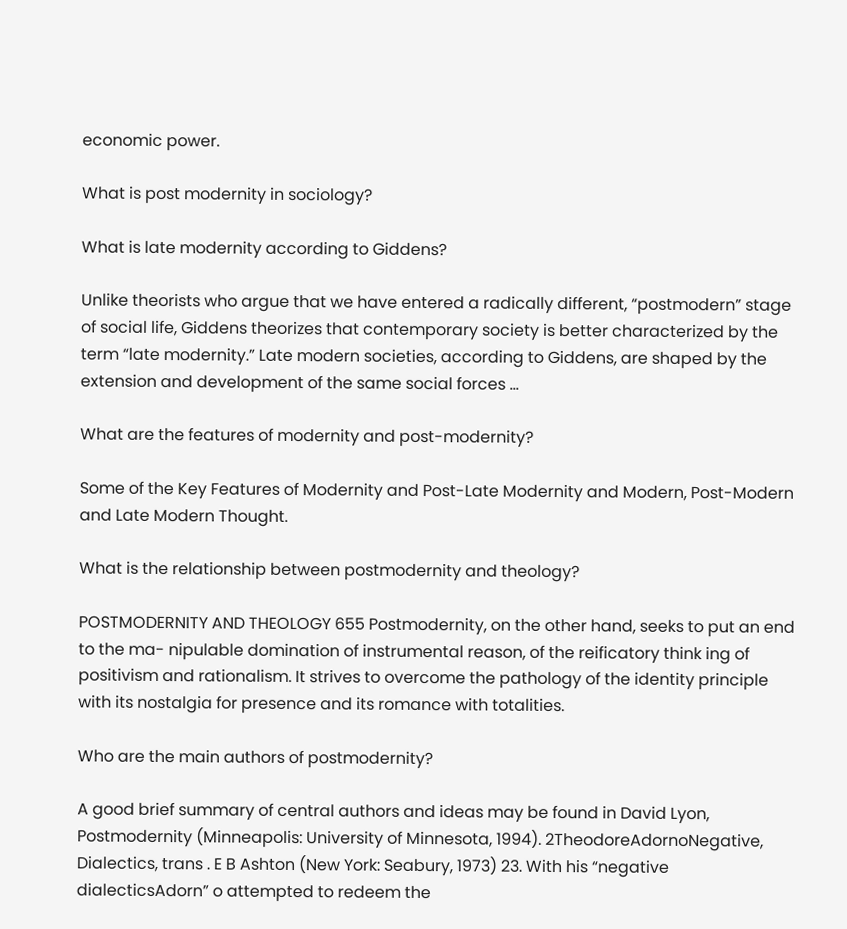economic power.

What is post modernity in sociology?

What is late modernity according to Giddens?

Unlike theorists who argue that we have entered a radically different, “postmodern” stage of social life, Giddens theorizes that contemporary society is better characterized by the term “late modernity.” Late modern societies, according to Giddens, are shaped by the extension and development of the same social forces …

What are the features of modernity and post-modernity?

Some of the Key Features of Modernity and Post-Late Modernity and Modern, Post-Modern and Late Modern Thought.

What is the relationship between postmodernity and theology?

POSTMODERNITY AND THEOLOGY 655 Postmodernity, on the other hand, seeks to put an end to the ma- nipulable domination of instrumental reason, of the reificatory think ing of positivism and rationalism. It strives to overcome the pathology of the identity principle with its nostalgia for presence and its romance with totalities.

Who are the main authors of postmodernity?

A good brief summary of central authors and ideas may be found in David Lyon, Postmodernity (Minneapolis: University of Minnesota, 1994). 2TheodoreAdornoNegative, Dialectics, trans . E B Ashton (New York: Seabury, 1973) 23. With his “negative dialecticsAdorn” o attempted to redeem the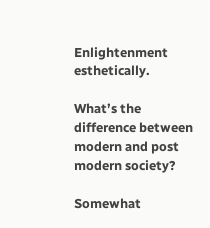Enlightenment esthetically.

What’s the difference between modern and post modern society?

Somewhat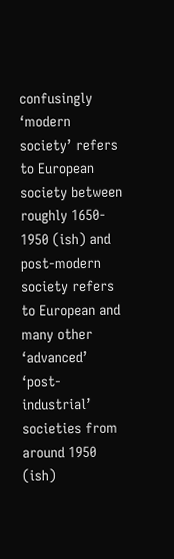confusingly ‘modern society’ refers to European society between roughly 1650- 1950 (ish) and post-modern society refers to European and many other ‘advanced’ ‘post-industrial’ societies from around 1950 (ish)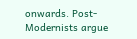onwards. Post-Modernists argue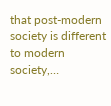that post-modern society is different to modern society,…